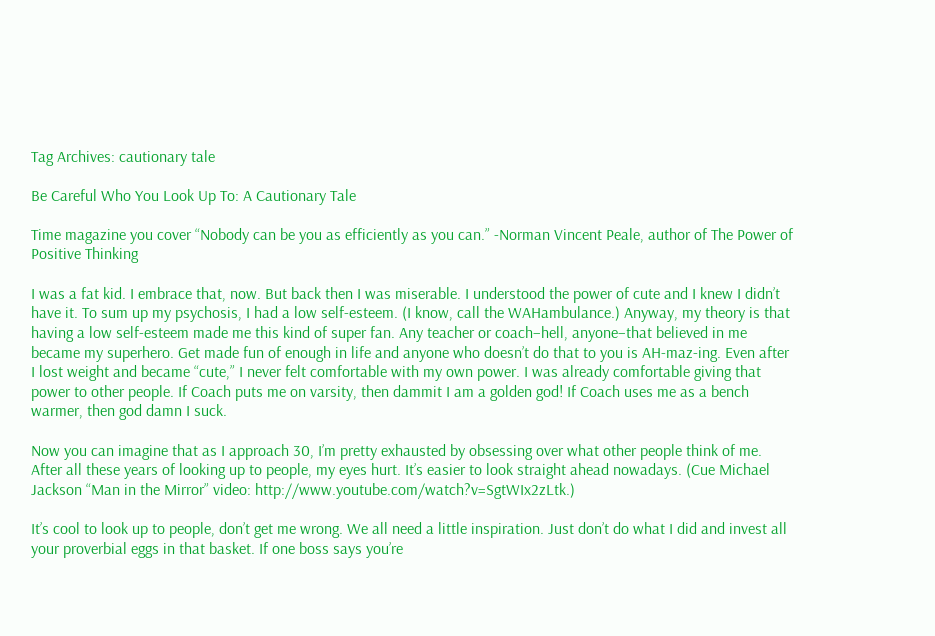Tag Archives: cautionary tale

Be Careful Who You Look Up To: A Cautionary Tale

Time magazine you cover “Nobody can be you as efficiently as you can.” -Norman Vincent Peale, author of The Power of Positive Thinking

I was a fat kid. I embrace that, now. But back then I was miserable. I understood the power of cute and I knew I didn’t have it. To sum up my psychosis, I had a low self-esteem. (I know, call the WAHambulance.) Anyway, my theory is that having a low self-esteem made me this kind of super fan. Any teacher or coach–hell, anyone–that believed in me became my superhero. Get made fun of enough in life and anyone who doesn’t do that to you is AH-maz-ing. Even after I lost weight and became “cute,” I never felt comfortable with my own power. I was already comfortable giving that power to other people. If Coach puts me on varsity, then dammit I am a golden god! If Coach uses me as a bench warmer, then god damn I suck.

Now you can imagine that as I approach 30, I’m pretty exhausted by obsessing over what other people think of me. After all these years of looking up to people, my eyes hurt. It’s easier to look straight ahead nowadays. (Cue Michael Jackson “Man in the Mirror” video: http://www.youtube.com/watch?v=SgtWIx2zLtk.)

It’s cool to look up to people, don’t get me wrong. We all need a little inspiration. Just don’t do what I did and invest all your proverbial eggs in that basket. If one boss says you’re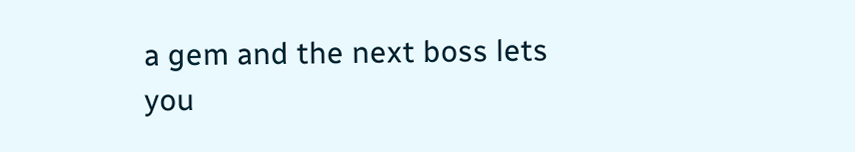a gem and the next boss lets you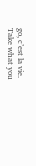go, c’est la vie.  Take what you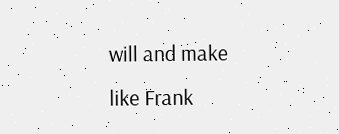will and make like Frank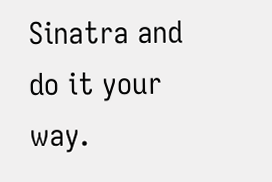Sinatra and do it your way.